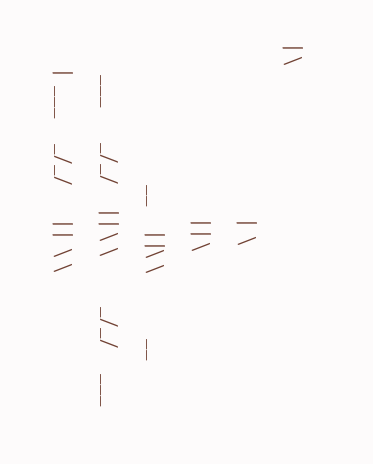| \
                                   |  \
                                   | | \
                            __     | |\ \             __
      ___       _/_/     | | \ \          _/_/     ___
     |  ___     _/_/       | |  \ \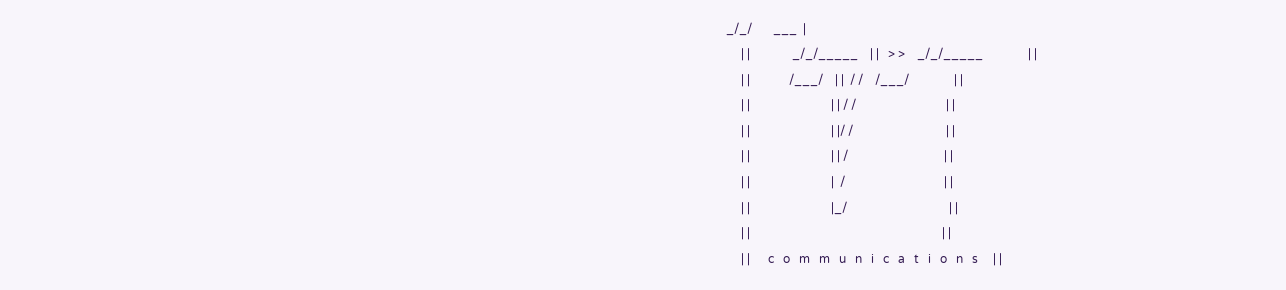_/_/       ___  |
     | |              _/_/_____    | |   > >    _/_/_____               | |
     | |             /___/    | |  / /    /___/               | |
     | |                           | | / /                              | |
     | |                           | |/ /                               | |
     | |                           | | /                                | |
     | |                           |  /                                 | |
     | |                           |_/                                  | |
     | |                                                                | |
     | |      c   o   m   m   u   n   i   c   a   t   i   o   n   s     | |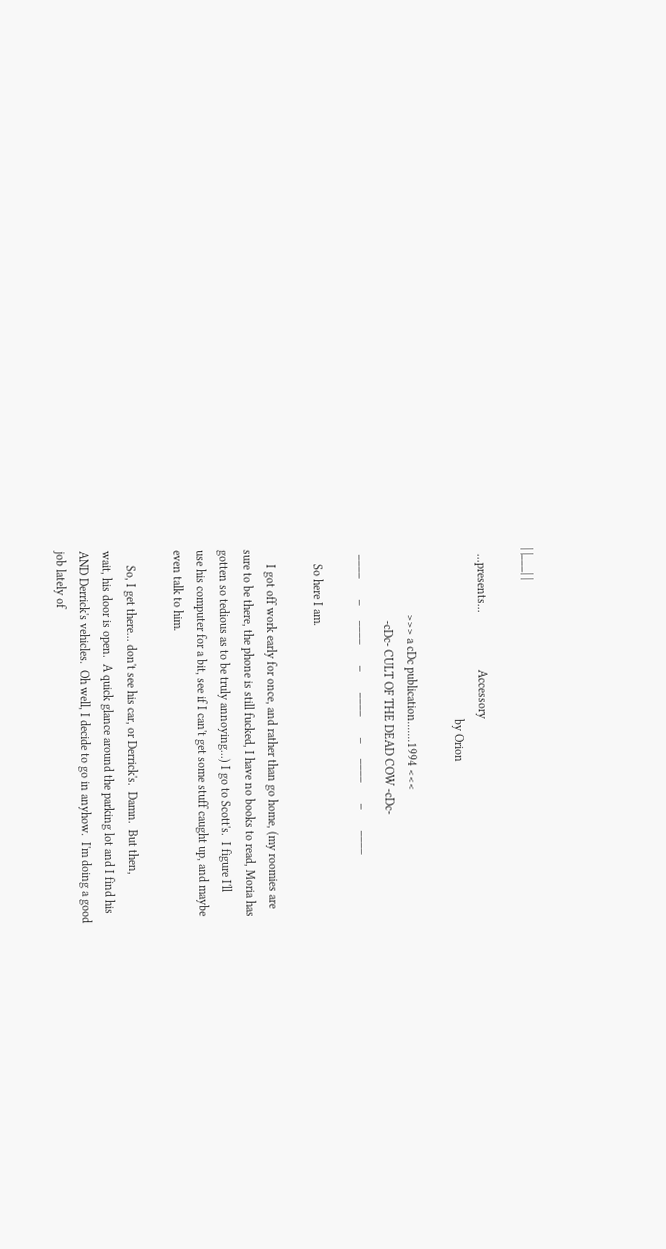| |___| |

  ...presents...                   Accessory
                                                         by Orion

                      >>> a cDc publication.......1994 <<<
                        -cDc- CULT OF THE DEAD COW -cDc-
  ____       _     ____       _       ____       _     ____       _       ____

     So here I am.

     I got off work early for once, and rather than go home, (my roomies are
sure to be there, the phone is still fucked, I have no books to read, Moria has
gotten so tedious as to be truly annoying...) I go to Scott's.  I figure I'll
use his computer for a bit, see if I can't get some stuff caught up, and maybe
even talk to him.

     So, I get there... don't see his car, or Derrick's.  Damn.  But then,
wait, his door is open.  A quick glance around the parking lot and I find his
AND Derrick's vehicles.  Oh well, I decide to go in anyhow.  I'm doing a good
job lately of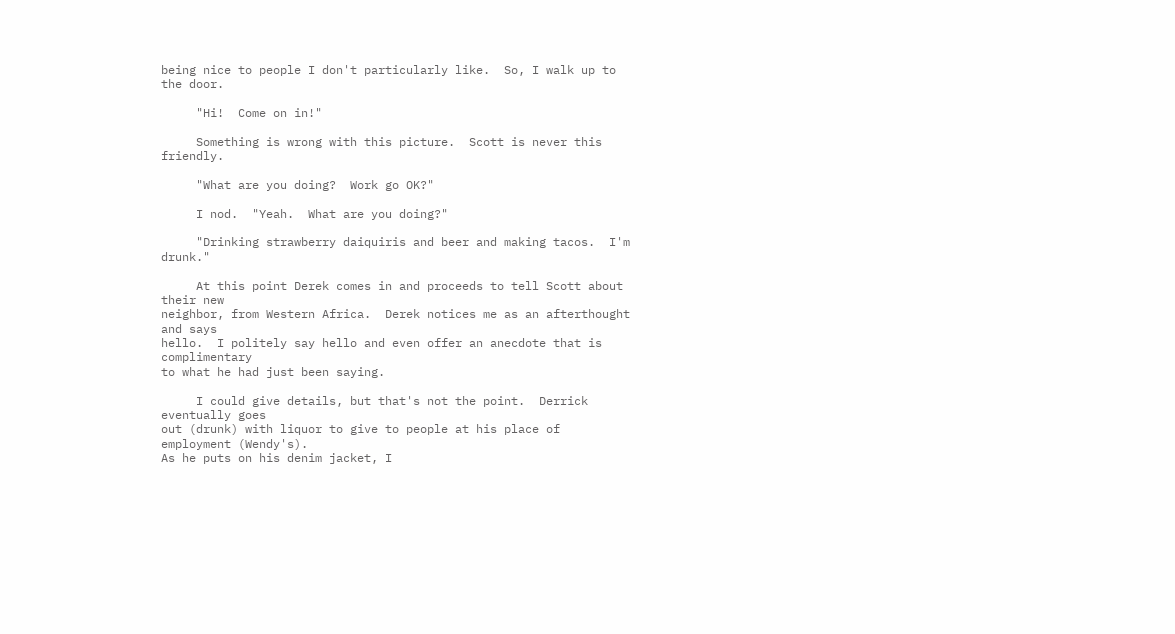being nice to people I don't particularly like.  So, I walk up to
the door.

     "Hi!  Come on in!"

     Something is wrong with this picture.  Scott is never this friendly.

     "What are you doing?  Work go OK?"

     I nod.  "Yeah.  What are you doing?"

     "Drinking strawberry daiquiris and beer and making tacos.  I'm drunk."

     At this point Derek comes in and proceeds to tell Scott about their new
neighbor, from Western Africa.  Derek notices me as an afterthought and says
hello.  I politely say hello and even offer an anecdote that is complimentary
to what he had just been saying.

     I could give details, but that's not the point.  Derrick eventually goes
out (drunk) with liquor to give to people at his place of employment (Wendy's).
As he puts on his denim jacket, I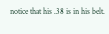notice that his .38 is in his belt.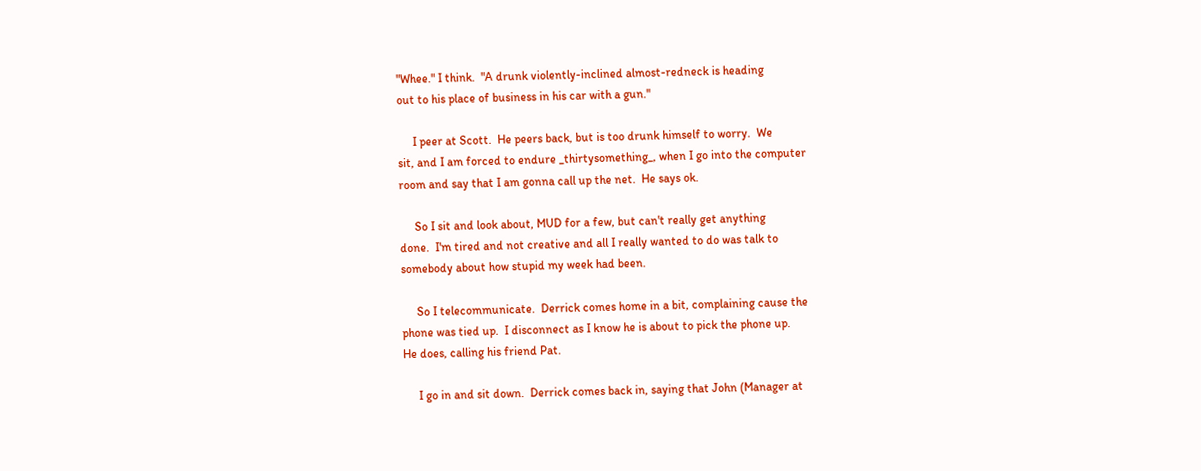"Whee." I think.  "A drunk violently-inclined almost-redneck is heading
out to his place of business in his car with a gun."

     I peer at Scott.  He peers back, but is too drunk himself to worry.  We
sit, and I am forced to endure _thirtysomething_, when I go into the computer
room and say that I am gonna call up the net.  He says ok.

     So I sit and look about, MUD for a few, but can't really get anything
done.  I'm tired and not creative and all I really wanted to do was talk to
somebody about how stupid my week had been.

     So I telecommunicate.  Derrick comes home in a bit, complaining cause the
phone was tied up.  I disconnect as I know he is about to pick the phone up.
He does, calling his friend Pat.

     I go in and sit down.  Derrick comes back in, saying that John (Manager at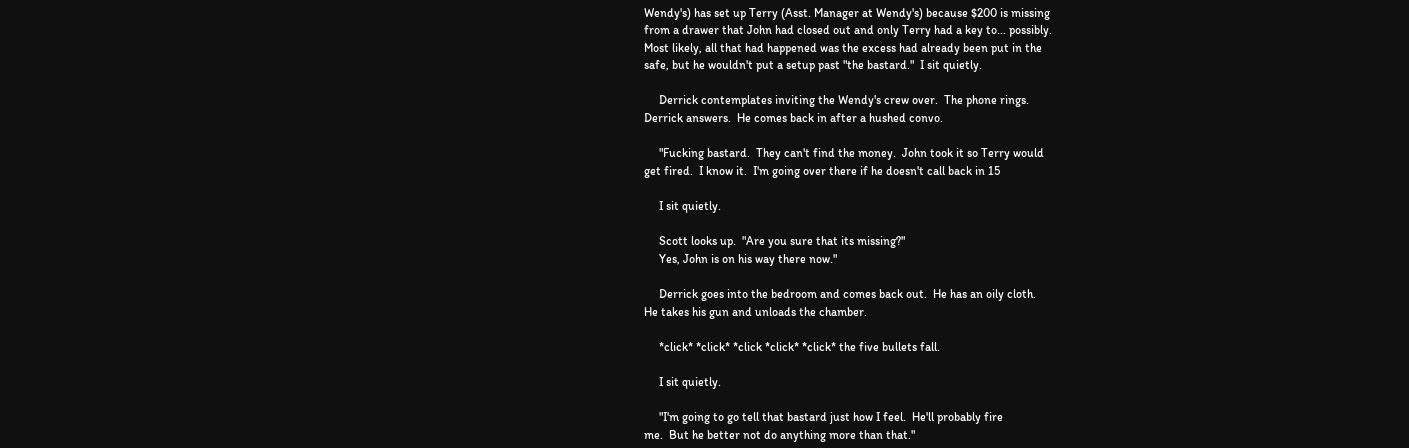Wendy's) has set up Terry (Asst. Manager at Wendy's) because $200 is missing
from a drawer that John had closed out and only Terry had a key to... possibly.
Most likely, all that had happened was the excess had already been put in the
safe, but he wouldn't put a setup past "the bastard."  I sit quietly.

     Derrick contemplates inviting the Wendy's crew over.  The phone rings.
Derrick answers.  He comes back in after a hushed convo.

     "Fucking bastard.  They can't find the money.  John took it so Terry would
get fired.  I know it.  I'm going over there if he doesn't call back in 15

     I sit quietly.

     Scott looks up.  "Are you sure that its missing?"
     Yes, John is on his way there now."

     Derrick goes into the bedroom and comes back out.  He has an oily cloth.
He takes his gun and unloads the chamber.

     *click* *click* *click *click* *click* the five bullets fall.

     I sit quietly.

     "I'm going to go tell that bastard just how I feel.  He'll probably fire
me.  But he better not do anything more than that."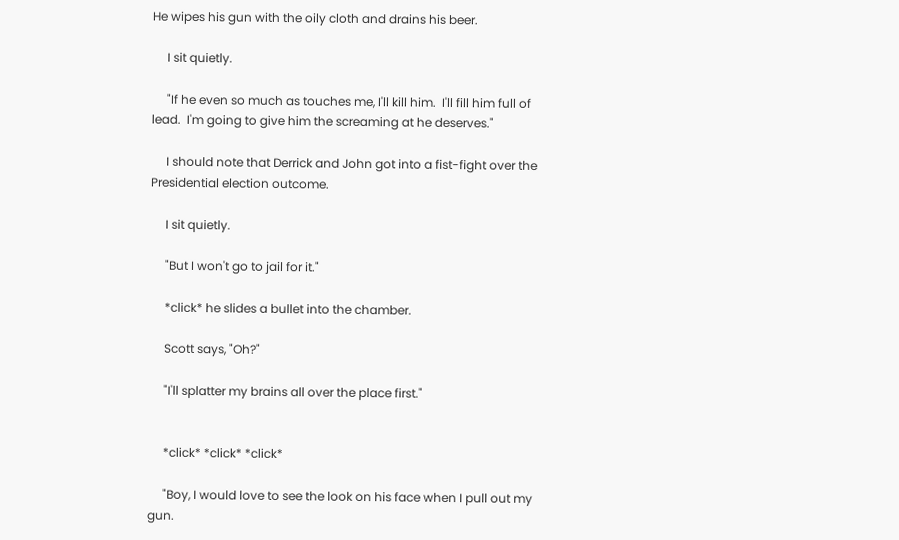He wipes his gun with the oily cloth and drains his beer.

     I sit quietly.

     "If he even so much as touches me, I'll kill him.  I'll fill him full of
lead.  I'm going to give him the screaming at he deserves."

     I should note that Derrick and John got into a fist-fight over the
Presidential election outcome.

     I sit quietly.

     "But I won't go to jail for it."

     *click* he slides a bullet into the chamber.

     Scott says, "Oh?"

     "I'll splatter my brains all over the place first."


     *click* *click* *click*

     "Boy, I would love to see the look on his face when I pull out my gun.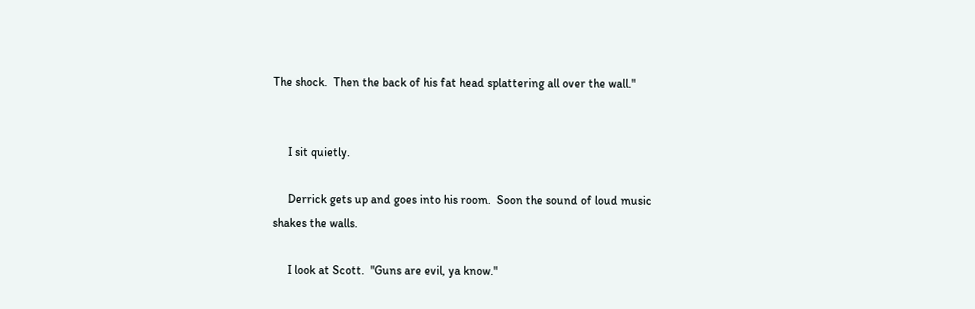The shock.  Then the back of his fat head splattering all over the wall."


     I sit quietly.

     Derrick gets up and goes into his room.  Soon the sound of loud music
shakes the walls.

     I look at Scott.  "Guns are evil, ya know."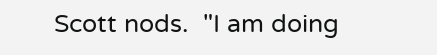Scott nods.  "I am doing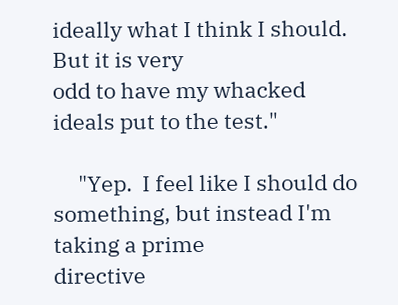ideally what I think I should.  But it is very
odd to have my whacked ideals put to the test."

     "Yep.  I feel like I should do something, but instead I'm taking a prime
directive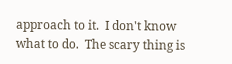approach to it.  I don't know what to do.  The scary thing is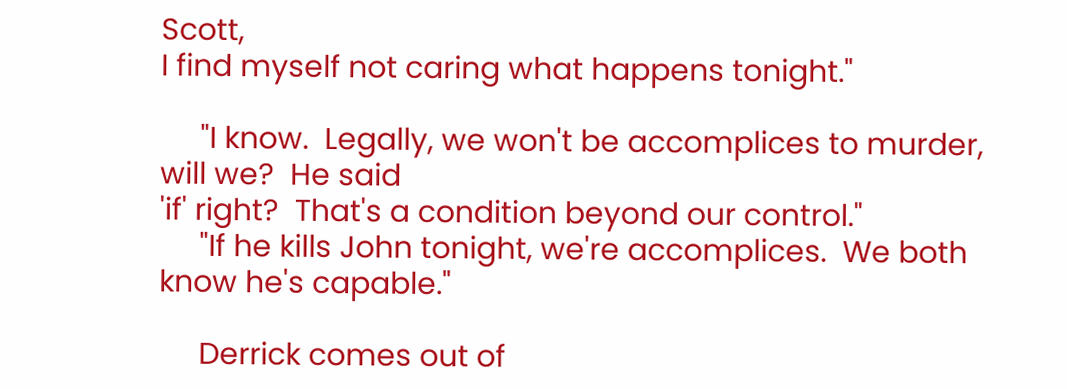Scott,
I find myself not caring what happens tonight."

     "I know.  Legally, we won't be accomplices to murder, will we?  He said
'if' right?  That's a condition beyond our control."
     "If he kills John tonight, we're accomplices.  We both know he's capable."

     Derrick comes out of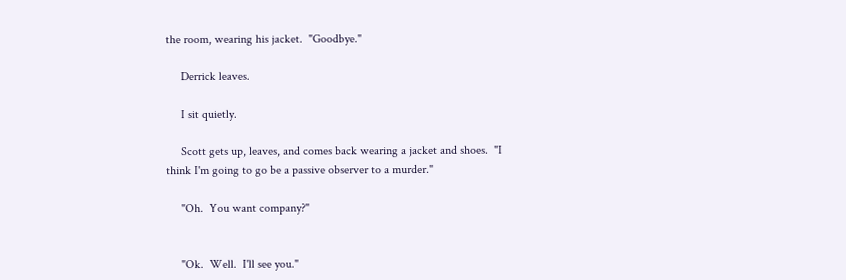the room, wearing his jacket.  "Goodbye."

     Derrick leaves.

     I sit quietly.

     Scott gets up, leaves, and comes back wearing a jacket and shoes.  "I
think I'm going to go be a passive observer to a murder."

     "Oh.  You want company?"


     "Ok.  Well.  I'll see you."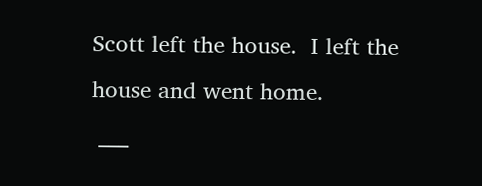Scott left the house.  I left the house and went home.
 ___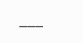___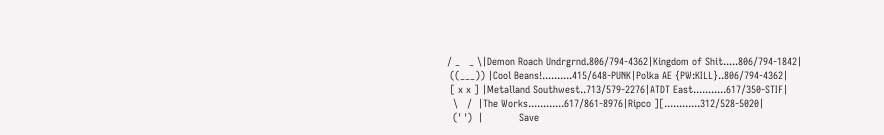/ _   _ \|Demon Roach Undrgrnd.806/794-4362|Kingdom of Shit.....806/794-1842|
 ((___)) |Cool Beans!..........415/648-PUNK|Polka AE {PW:KILL}..806/794-4362|
 [ x x ] |Metalland Southwest..713/579-2276|ATDT East...........617/350-STIF|
  \   /  |The Works............617/861-8976|Ripco ][............312/528-5020|
  (' ')  |            Save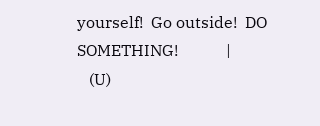yourself!  Go outside!  DO SOMETHING!            |
   (U)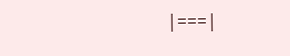|===|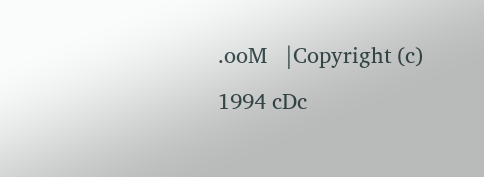.ooM   |Copyright (c) 1994 cDc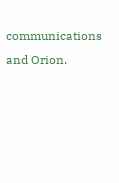communications and Orion.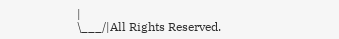|
\___/|All Rights Reserved.